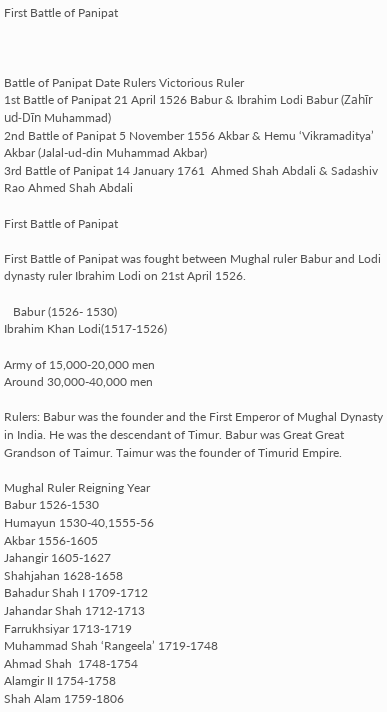First Battle of Panipat



Battle of Panipat Date Rulers Victorious Ruler
1st Battle of Panipat 21 April 1526 Babur & Ibrahim Lodi Babur (Zahīr ud-Dīn Muhammad)
2nd Battle of Panipat 5 November 1556 Akbar & Hemu ‘Vikramaditya’ Akbar (Jalal-ud-din Muhammad Akbar)
3rd Battle of Panipat 14 January 1761  Ahmed Shah Abdali & Sadashiv Rao Ahmed Shah Abdali

First Battle of Panipat

First Battle of Panipat was fought between Mughal ruler Babur and Lodi dynasty ruler Ibrahim Lodi on 21st April 1526.

   Babur (1526- 1530)                                                                                  Ibrahim Khan Lodi(1517-1526)

Army of 15,000-20,000 men                                                                                Around 30,000-40,000 men

Rulers: Babur was the founder and the First Emperor of Mughal Dynasty in India. He was the descendant of Timur. Babur was Great Great Grandson of Taimur. Taimur was the founder of Timurid Empire.

Mughal Ruler Reigning Year
Babur 1526-1530
Humayun 1530-40,1555-56
Akbar 1556-1605
Jahangir 1605-1627
Shahjahan 1628-1658
Bahadur Shah I 1709-1712
Jahandar Shah 1712-1713
Farrukhsiyar 1713-1719
Muhammad Shah ‘Rangeela’ 1719-1748
Ahmad Shah  1748-1754
Alamgir II 1754-1758
Shah Alam 1759-1806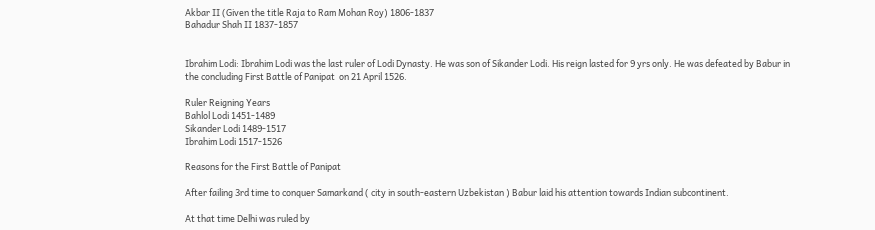Akbar II (Given the title Raja to Ram Mohan Roy) 1806-1837
Bahadur Shah II 1837-1857


Ibrahim Lodi: Ibrahim Lodi was the last ruler of Lodi Dynasty. He was son of Sikander Lodi. His reign lasted for 9 yrs only. He was defeated by Babur in the concluding First Battle of Panipat  on 21 April 1526.

Ruler Reigning Years
Bahlol Lodi 1451-1489
Sikander Lodi 1489-1517
Ibrahim Lodi 1517-1526

Reasons for the First Battle of Panipat

After failing 3rd time to conquer Samarkand ( city in south-eastern Uzbekistan ) Babur laid his attention towards Indian subcontinent.

At that time Delhi was ruled by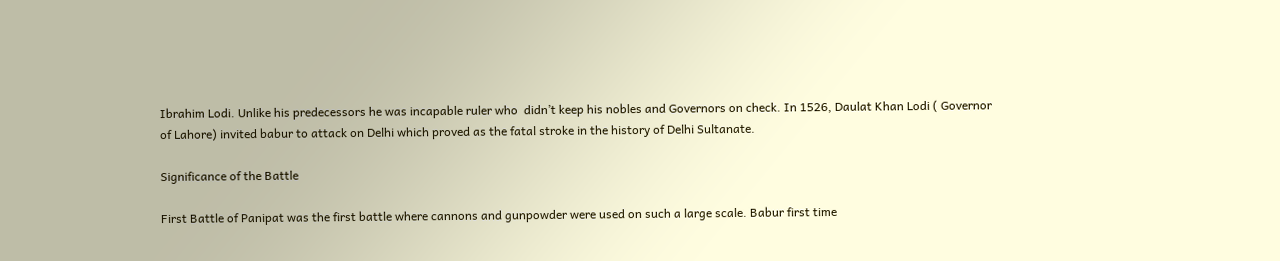Ibrahim Lodi. Unlike his predecessors he was incapable ruler who  didn’t keep his nobles and Governors on check. In 1526, Daulat Khan Lodi ( Governor of Lahore) invited babur to attack on Delhi which proved as the fatal stroke in the history of Delhi Sultanate.

Significance of the Battle

First Battle of Panipat was the first battle where cannons and gunpowder were used on such a large scale. Babur first time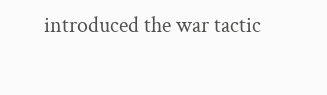introduced the war tactic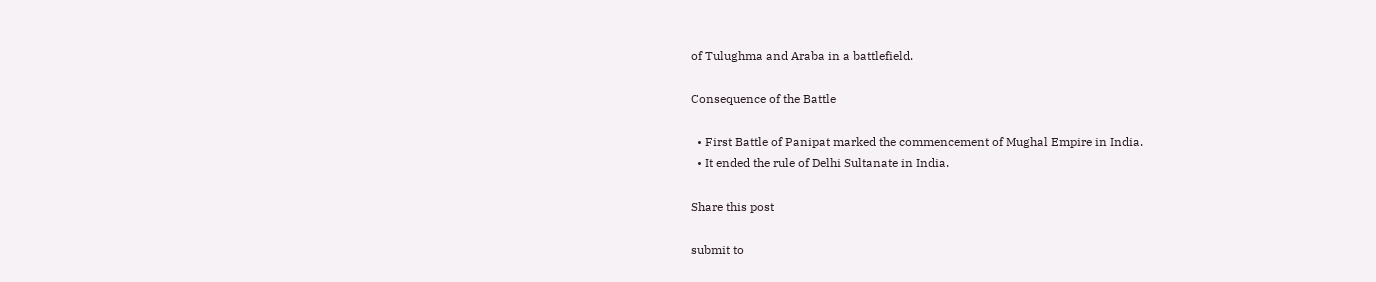of Tulughma and Araba in a battlefield.

Consequence of the Battle

  • First Battle of Panipat marked the commencement of Mughal Empire in India.
  • It ended the rule of Delhi Sultanate in India.

Share this post

submit to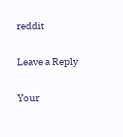reddit

Leave a Reply

Your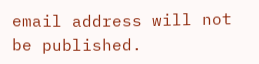email address will not be published.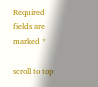Required fields are marked *

scroll to top